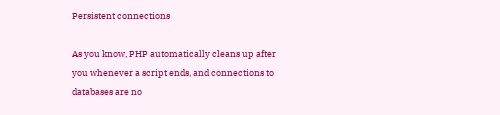Persistent connections

As you know, PHP automatically cleans up after you whenever a script ends, and connections to databases are no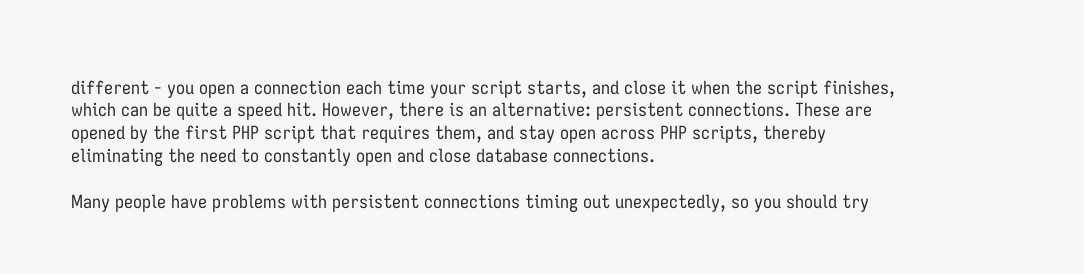different - you open a connection each time your script starts, and close it when the script finishes, which can be quite a speed hit. However, there is an alternative: persistent connections. These are opened by the first PHP script that requires them, and stay open across PHP scripts, thereby eliminating the need to constantly open and close database connections.

Many people have problems with persistent connections timing out unexpectedly, so you should try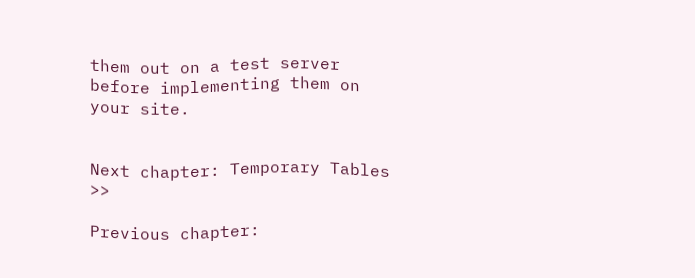them out on a test server before implementing them on your site.


Next chapter: Temporary Tables >>

Previous chapter: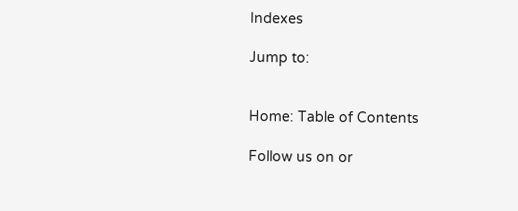Indexes

Jump to:


Home: Table of Contents

Follow us on or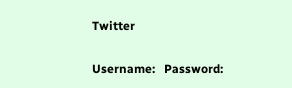Twitter

Username:   Password: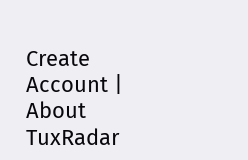Create Account | About TuxRadar